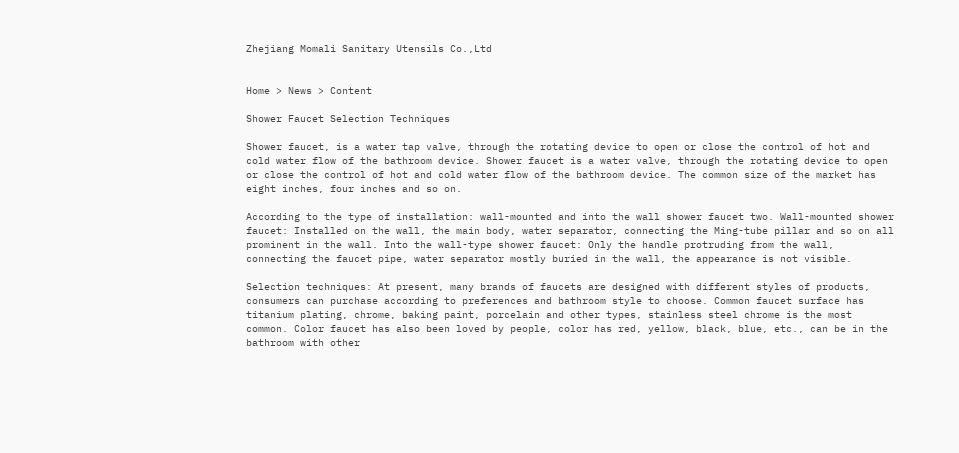Zhejiang Momali Sanitary Utensils Co.,Ltd


Home > News > Content

Shower Faucet Selection Techniques

Shower faucet, is a water tap valve, through the rotating device to open or close the control of hot and cold water flow of the bathroom device. Shower faucet is a water valve, through the rotating device to open or close the control of hot and cold water flow of the bathroom device. The common size of the market has eight inches, four inches and so on.

According to the type of installation: wall-mounted and into the wall shower faucet two. Wall-mounted shower faucet: Installed on the wall, the main body, water separator, connecting the Ming-tube pillar and so on all prominent in the wall. Into the wall-type shower faucet: Only the handle protruding from the wall, connecting the faucet pipe, water separator mostly buried in the wall, the appearance is not visible.

Selection techniques: At present, many brands of faucets are designed with different styles of products, consumers can purchase according to preferences and bathroom style to choose. Common faucet surface has titanium plating, chrome, baking paint, porcelain and other types, stainless steel chrome is the most common. Color faucet has also been loved by people, color has red, yellow, black, blue, etc., can be in the bathroom with other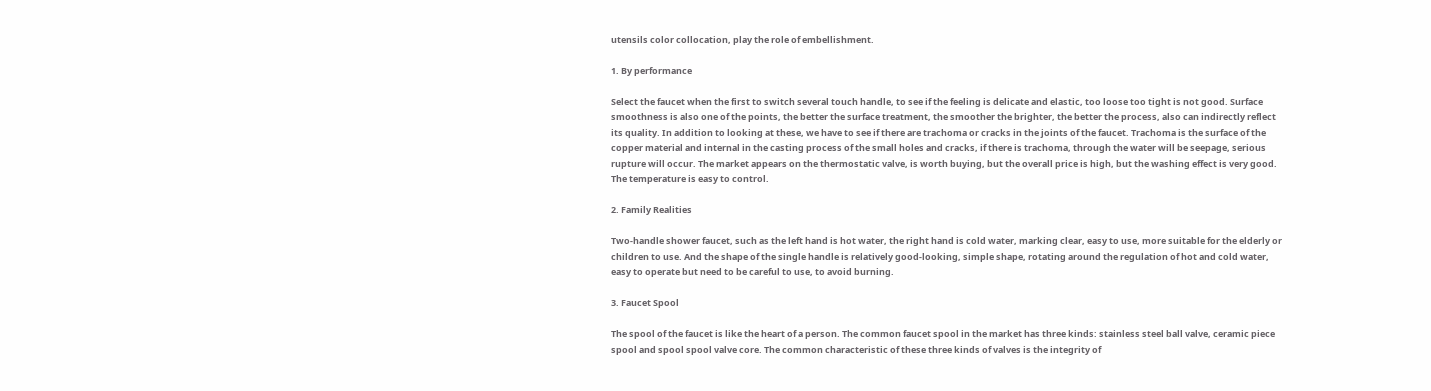utensils color collocation, play the role of embellishment.

1. By performance

Select the faucet when the first to switch several touch handle, to see if the feeling is delicate and elastic, too loose too tight is not good. Surface smoothness is also one of the points, the better the surface treatment, the smoother the brighter, the better the process, also can indirectly reflect its quality. In addition to looking at these, we have to see if there are trachoma or cracks in the joints of the faucet. Trachoma is the surface of the copper material and internal in the casting process of the small holes and cracks, if there is trachoma, through the water will be seepage, serious rupture will occur. The market appears on the thermostatic valve, is worth buying, but the overall price is high, but the washing effect is very good. The temperature is easy to control.

2. Family Realities

Two-handle shower faucet, such as the left hand is hot water, the right hand is cold water, marking clear, easy to use, more suitable for the elderly or children to use. And the shape of the single handle is relatively good-looking, simple shape, rotating around the regulation of hot and cold water, easy to operate but need to be careful to use, to avoid burning.

3. Faucet Spool

The spool of the faucet is like the heart of a person. The common faucet spool in the market has three kinds: stainless steel ball valve, ceramic piece spool and spool spool valve core. The common characteristic of these three kinds of valves is the integrity of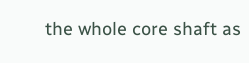the whole core shaft as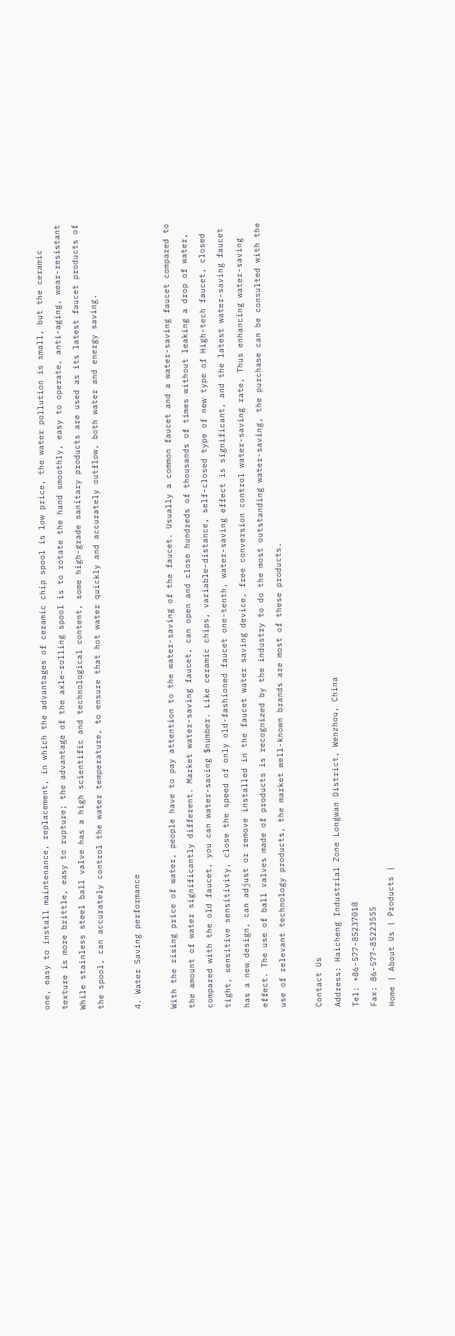one, easy to install maintenance, replacement, in which the advantages of ceramic chip spool is low price, the water pollution is small, but the ceramic texture is more brittle, easy to rupture; the advantage of the axle-rolling spool is to rotate the hand smoothly, easy to operate, anti-aging, wear-resistant While stainless steel ball valve has a high scientific and technological content, some high-grade sanitary products are used as its latest faucet products of the spool, can accurately control the water temperature, to ensure that hot water quickly and accurately outflow, both water and energy saving.

4. Water Saving performance

With the rising price of water, people have to pay attention to the water-saving of the faucet. Usually a common faucet and a water-saving faucet compared to the amount of water significantly different. Market water-saving faucet, can open and close hundreds of thousands of times without leaking a drop of water, compared with the old faucet, you can water-saving $number. Like ceramic chips, variable-distance, self-closed type of new type of High-tech faucet, closed tight, sensitive sensitivity, close the speed of only old-fashioned faucet one-tenth, water-saving effect is significant, and the latest water-saving faucet has a new design, can adjust or remove installed in the faucet water saving device, free conversion control water-saving rate, Thus enhancing water-saving effect. The use of ball valves made of products is recognized by the industry to do the most outstanding water-saving, the purchase can be consulted with the use of relevant technology products, the market well-known brands are most of these products.

Contact Us
Address: Haicheng Industrial Zone Longwan District, Wenzhou, China
Tel: +86-577-85237018
Fax: 86-577-85223555
Home | About Us | Products |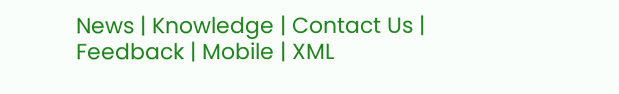News | Knowledge | Contact Us | Feedback | Mobile | XML